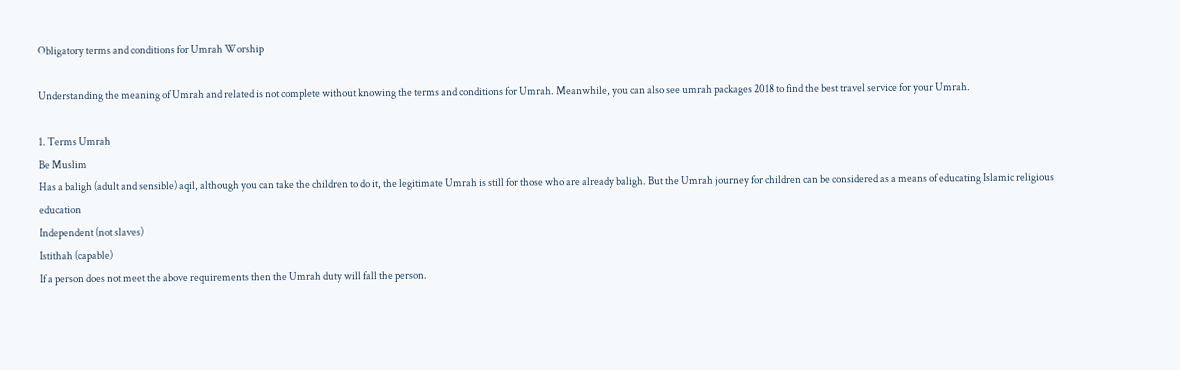Obligatory terms and conditions for Umrah Worship

Understanding the meaning of Umrah and related is not complete without knowing the terms and conditions for Umrah. Meanwhile, you can also see umrah packages 2018 to find the best travel service for your Umrah.

1. Terms Umrah
Be Muslim
Has a baligh (adult and sensible) aqil, although you can take the children to do it, the legitimate Umrah is still for those who are already baligh. But the Umrah journey for children can be considered as a means of educating Islamic religious education
Independent (not slaves)
Istithah (capable)
If a person does not meet the above requirements then the Umrah duty will fall the person.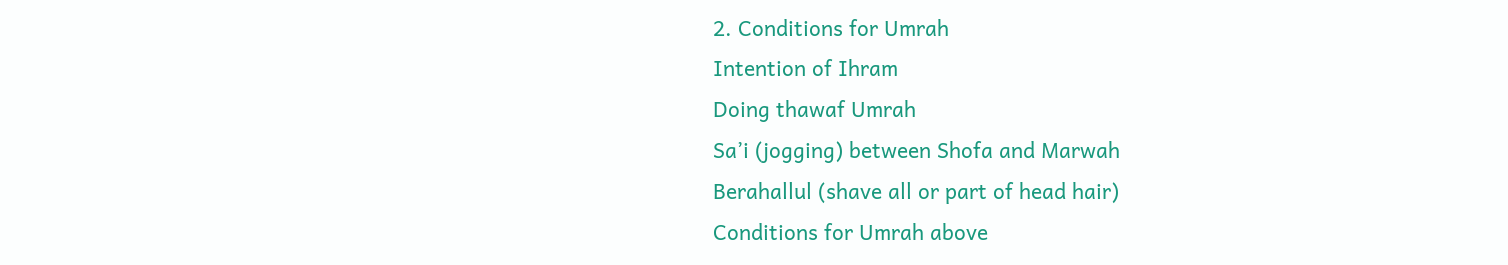2. Conditions for Umrah
Intention of Ihram
Doing thawaf Umrah
Sa’i (jogging) between Shofa and Marwah
Berahallul (shave all or part of head hair)
Conditions for Umrah above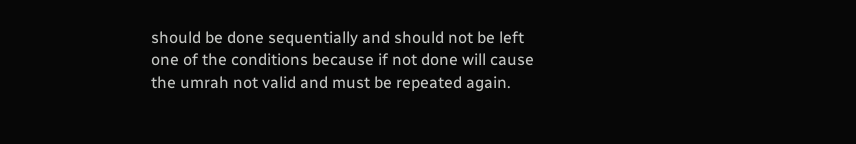should be done sequentially and should not be left one of the conditions because if not done will cause the umrah not valid and must be repeated again.